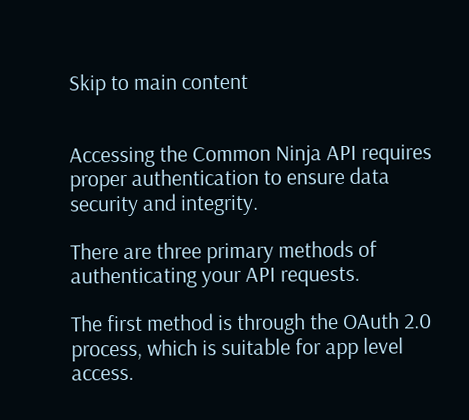Skip to main content


Accessing the Common Ninja API requires proper authentication to ensure data security and integrity.

There are three primary methods of authenticating your API requests.

The first method is through the OAuth 2.0 process, which is suitable for app level access.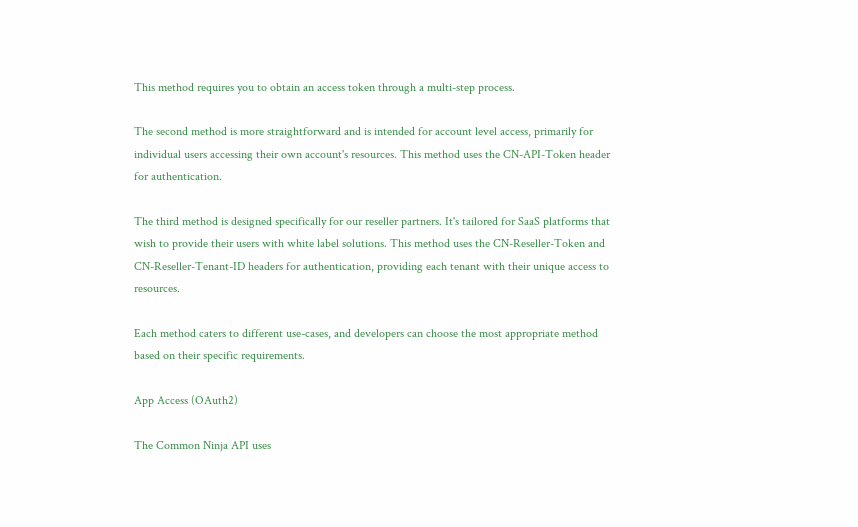This method requires you to obtain an access token through a multi-step process.

The second method is more straightforward and is intended for account level access, primarily for individual users accessing their own account's resources. This method uses the CN-API-Token header for authentication.

The third method is designed specifically for our reseller partners. It's tailored for SaaS platforms that wish to provide their users with white label solutions. This method uses the CN-Reseller-Token and CN-Reseller-Tenant-ID headers for authentication, providing each tenant with their unique access to resources.

Each method caters to different use-cases, and developers can choose the most appropriate method based on their specific requirements.

App Access (OAuth2)

The Common Ninja API uses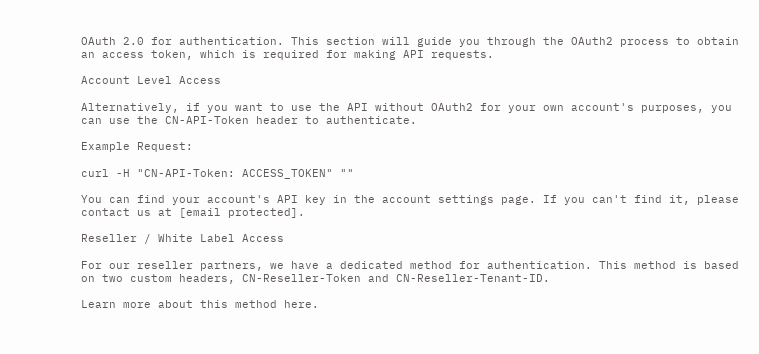OAuth 2.0 for authentication. This section will guide you through the OAuth2 process to obtain an access token, which is required for making API requests.

Account Level Access

Alternatively, if you want to use the API without OAuth2 for your own account's purposes, you can use the CN-API-Token header to authenticate.

Example Request:

curl -H "CN-API-Token: ACCESS_TOKEN" ""

You can find your account's API key in the account settings page. If you can't find it, please contact us at [email protected].

Reseller / White Label Access

For our reseller partners, we have a dedicated method for authentication. This method is based on two custom headers, CN-Reseller-Token and CN-Reseller-Tenant-ID.

Learn more about this method here.